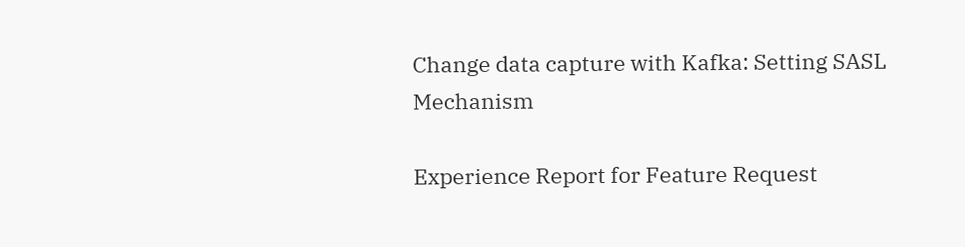Change data capture with Kafka: Setting SASL Mechanism

Experience Report for Feature Request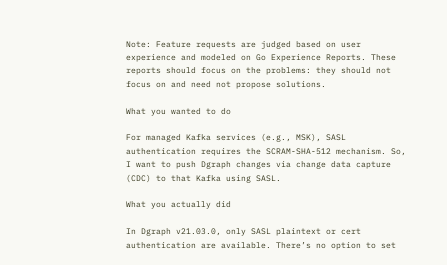Note: Feature requests are judged based on user experience and modeled on Go Experience Reports. These reports should focus on the problems: they should not focus on and need not propose solutions.

What you wanted to do

For managed Kafka services (e.g., MSK), SASL authentication requires the SCRAM-SHA-512 mechanism. So, I want to push Dgraph changes via change data capture (CDC) to that Kafka using SASL.

What you actually did

In Dgraph v21.03.0, only SASL plaintext or cert authentication are available. There’s no option to set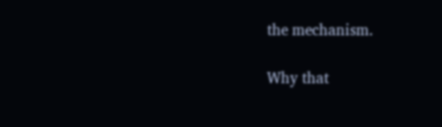the mechanism.

Why that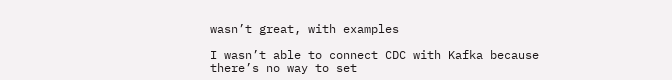wasn’t great, with examples

I wasn’t able to connect CDC with Kafka because there’s no way to set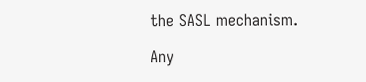the SASL mechanism.

Any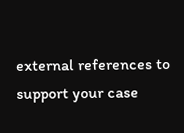external references to support your case